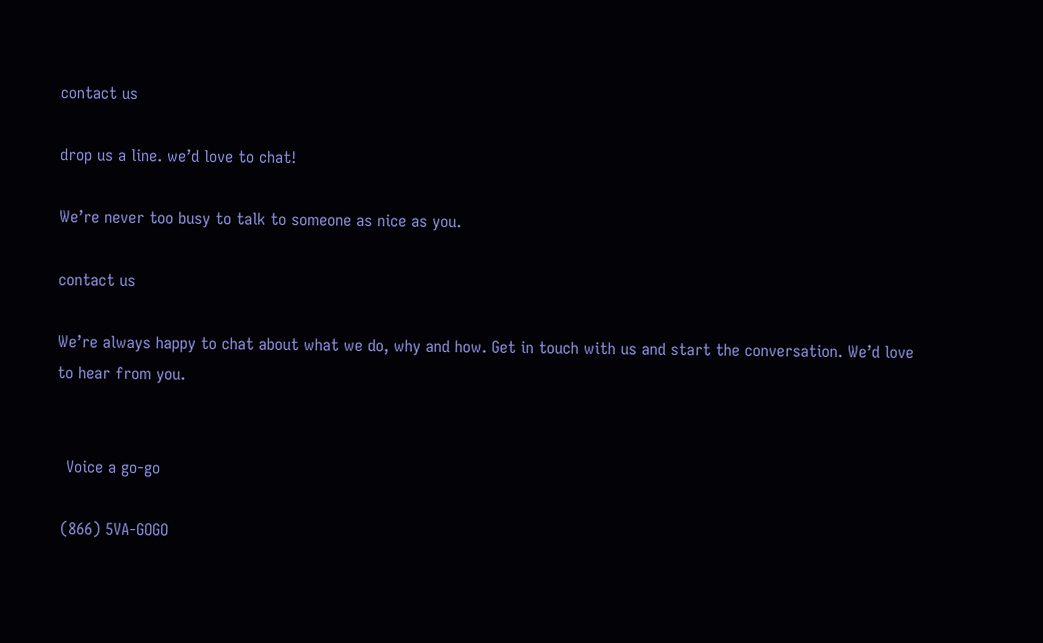contact us

drop us a line. we’d love to chat!

We’re never too busy to talk to someone as nice as you.

contact us

We’re always happy to chat about what we do, why and how. Get in touch with us and start the conversation. We’d love to hear from you.


  Voice a go-go

 (866) 5VA-GOGO